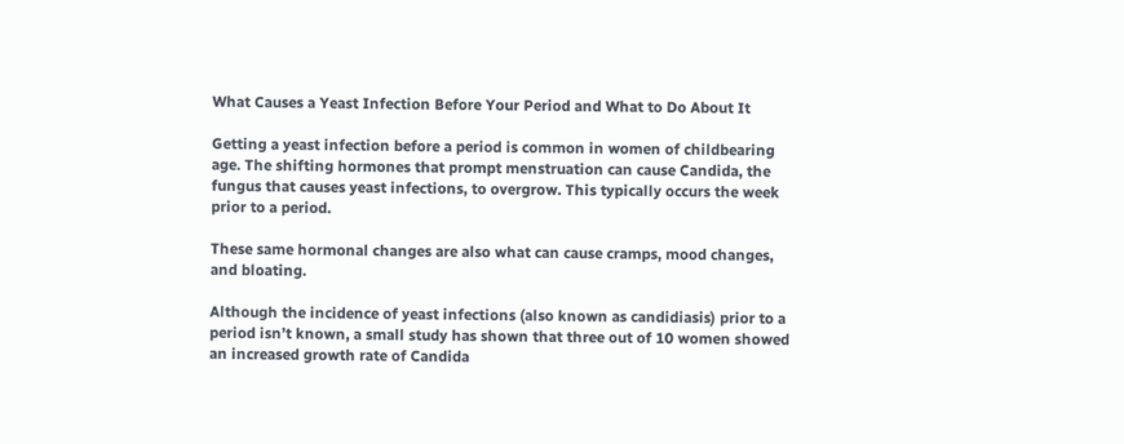What Causes a Yeast Infection Before Your Period and What to Do About It

Getting a yeast infection before a period is common in women of childbearing age. The shifting hormones that prompt menstruation can cause Candida, the fungus that causes yeast infections, to overgrow. This typically occurs the week prior to a period.

These same hormonal changes are also what can cause cramps, mood changes, and bloating.

Although the incidence of yeast infections (also known as candidiasis) prior to a period isn’t known, a small study has shown that three out of 10 women showed an increased growth rate of Candida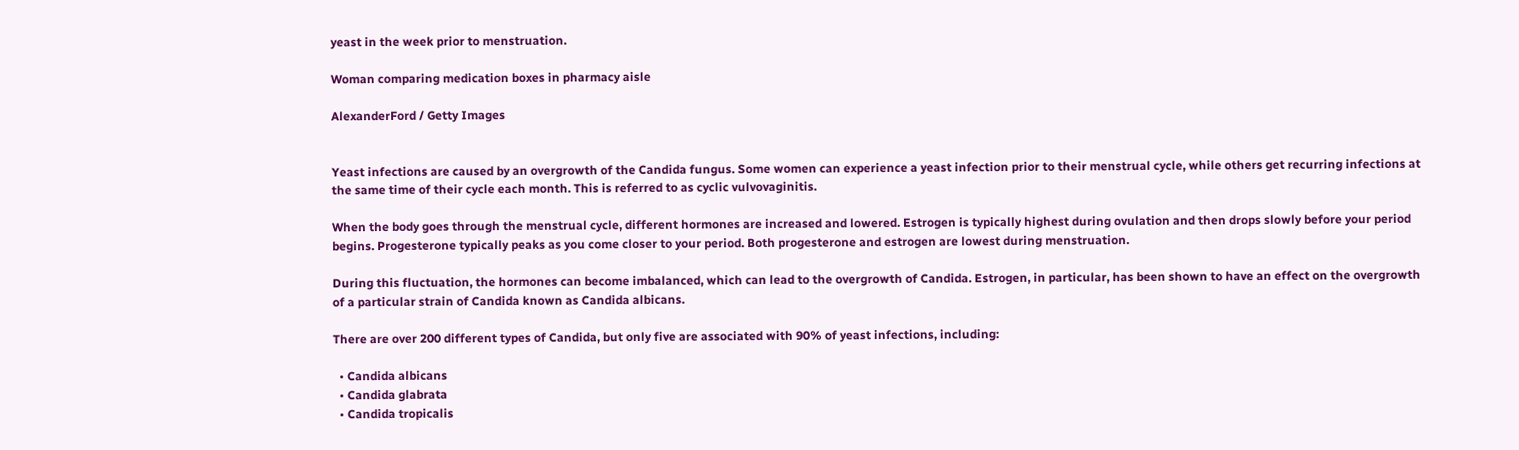yeast in the week prior to menstruation.

Woman comparing medication boxes in pharmacy aisle

AlexanderFord / Getty Images


Yeast infections are caused by an overgrowth of the Candida fungus. Some women can experience a yeast infection prior to their menstrual cycle, while others get recurring infections at the same time of their cycle each month. This is referred to as cyclic vulvovaginitis.

When the body goes through the menstrual cycle, different hormones are increased and lowered. Estrogen is typically highest during ovulation and then drops slowly before your period begins. Progesterone typically peaks as you come closer to your period. Both progesterone and estrogen are lowest during menstruation.

During this fluctuation, the hormones can become imbalanced, which can lead to the overgrowth of Candida. Estrogen, in particular, has been shown to have an effect on the overgrowth of a particular strain of Candida known as Candida albicans.

There are over 200 different types of Candida, but only five are associated with 90% of yeast infections, including:

  • Candida albicans
  • Candida glabrata
  • Candida tropicalis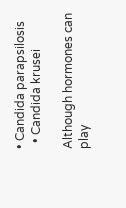• Candida parapsilosis
  • Candida krusei

Although hormones can play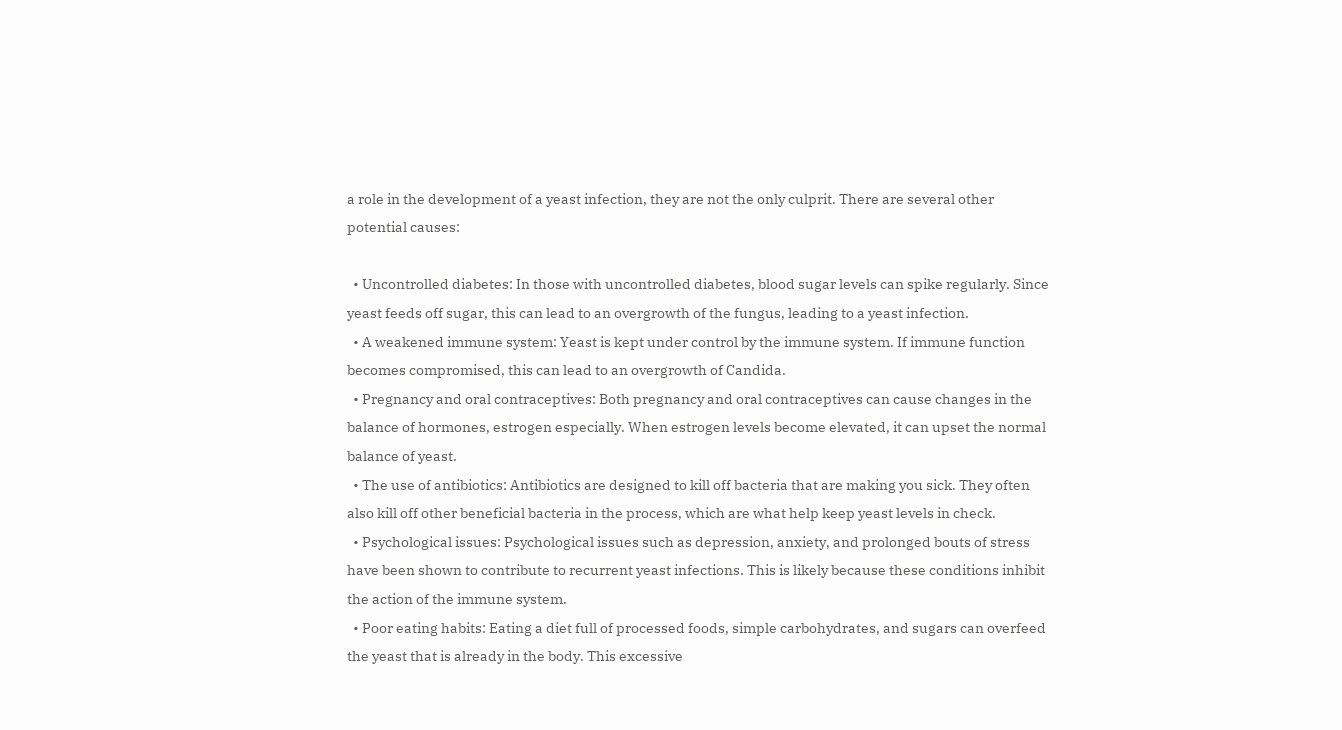a role in the development of a yeast infection, they are not the only culprit. There are several other potential causes:

  • Uncontrolled diabetes: In those with uncontrolled diabetes, blood sugar levels can spike regularly. Since yeast feeds off sugar, this can lead to an overgrowth of the fungus, leading to a yeast infection.
  • A weakened immune system: Yeast is kept under control by the immune system. If immune function becomes compromised, this can lead to an overgrowth of Candida.
  • Pregnancy and oral contraceptives: Both pregnancy and oral contraceptives can cause changes in the balance of hormones, estrogen especially. When estrogen levels become elevated, it can upset the normal balance of yeast.
  • The use of antibiotics: Antibiotics are designed to kill off bacteria that are making you sick. They often also kill off other beneficial bacteria in the process, which are what help keep yeast levels in check.
  • Psychological issues: Psychological issues such as depression, anxiety, and prolonged bouts of stress have been shown to contribute to recurrent yeast infections. This is likely because these conditions inhibit the action of the immune system.
  • Poor eating habits: Eating a diet full of processed foods, simple carbohydrates, and sugars can overfeed the yeast that is already in the body. This excessive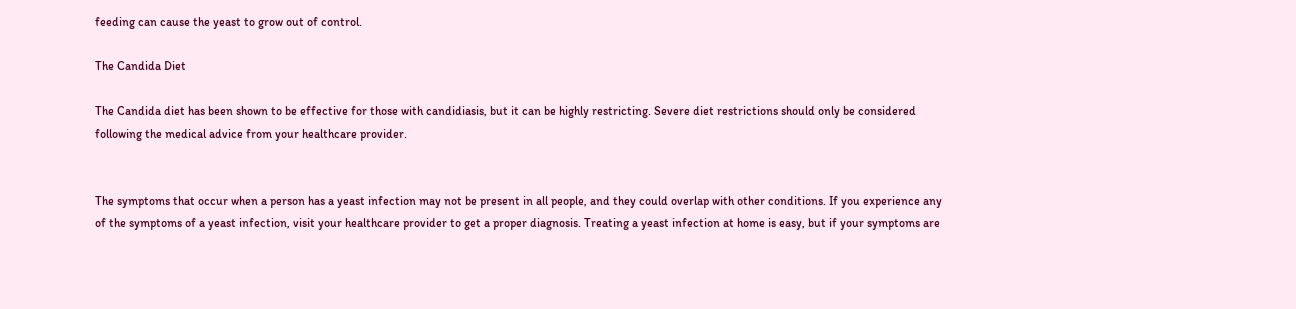feeding can cause the yeast to grow out of control.

The Candida Diet

The Candida diet has been shown to be effective for those with candidiasis, but it can be highly restricting. Severe diet restrictions should only be considered following the medical advice from your healthcare provider.


The symptoms that occur when a person has a yeast infection may not be present in all people, and they could overlap with other conditions. If you experience any of the symptoms of a yeast infection, visit your healthcare provider to get a proper diagnosis. Treating a yeast infection at home is easy, but if your symptoms are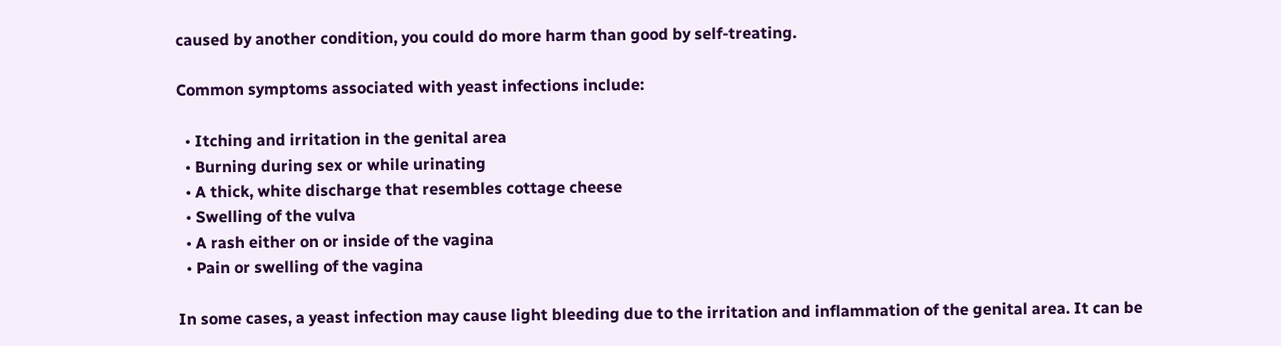caused by another condition, you could do more harm than good by self-treating.

Common symptoms associated with yeast infections include:

  • Itching and irritation in the genital area
  • Burning during sex or while urinating
  • A thick, white discharge that resembles cottage cheese
  • Swelling of the vulva
  • A rash either on or inside of the vagina
  • Pain or swelling of the vagina

In some cases, a yeast infection may cause light bleeding due to the irritation and inflammation of the genital area. It can be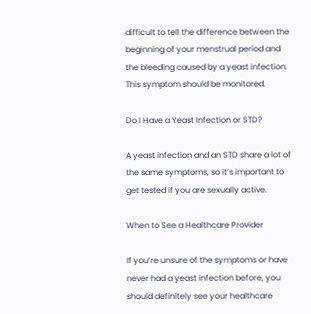difficult to tell the difference between the beginning of your menstrual period and the bleeding caused by a yeast infection. This symptom should be monitored.

Do I Have a Yeast Infection or STD?

A yeast infection and an STD share a lot of the same symptoms, so it’s important to get tested if you are sexually active.

When to See a Healthcare Provider

If you’re unsure of the symptoms or have never had a yeast infection before, you should definitely see your healthcare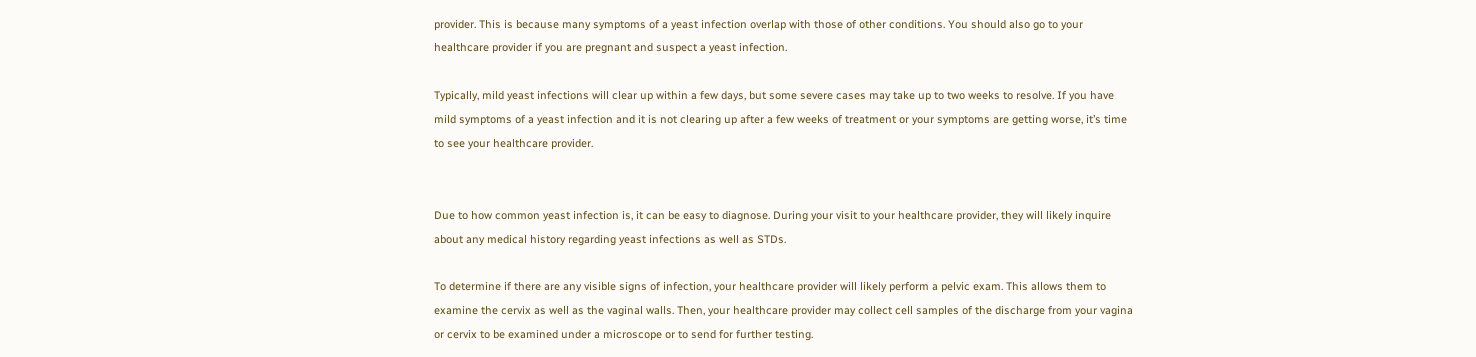provider. This is because many symptoms of a yeast infection overlap with those of other conditions. You should also go to your healthcare provider if you are pregnant and suspect a yeast infection.

Typically, mild yeast infections will clear up within a few days, but some severe cases may take up to two weeks to resolve. If you have mild symptoms of a yeast infection and it is not clearing up after a few weeks of treatment or your symptoms are getting worse, it’s time to see your healthcare provider.


Due to how common yeast infection is, it can be easy to diagnose. During your visit to your healthcare provider, they will likely inquire about any medical history regarding yeast infections as well as STDs.

To determine if there are any visible signs of infection, your healthcare provider will likely perform a pelvic exam. This allows them to examine the cervix as well as the vaginal walls. Then, your healthcare provider may collect cell samples of the discharge from your vagina or cervix to be examined under a microscope or to send for further testing.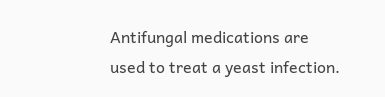Antifungal medications are used to treat a yeast infection.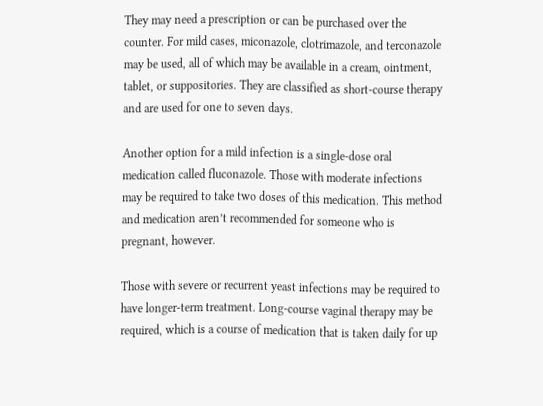They may need a prescription or can be purchased over the counter. For mild cases, miconazole, clotrimazole, and terconazole may be used, all of which may be available in a cream, ointment, tablet, or suppositories. They are classified as short-course therapy and are used for one to seven days.

Another option for a mild infection is a single-dose oral medication called fluconazole. Those with moderate infections may be required to take two doses of this medication. This method and medication aren’t recommended for someone who is pregnant, however.

Those with severe or recurrent yeast infections may be required to have longer-term treatment. Long-course vaginal therapy may be required, which is a course of medication that is taken daily for up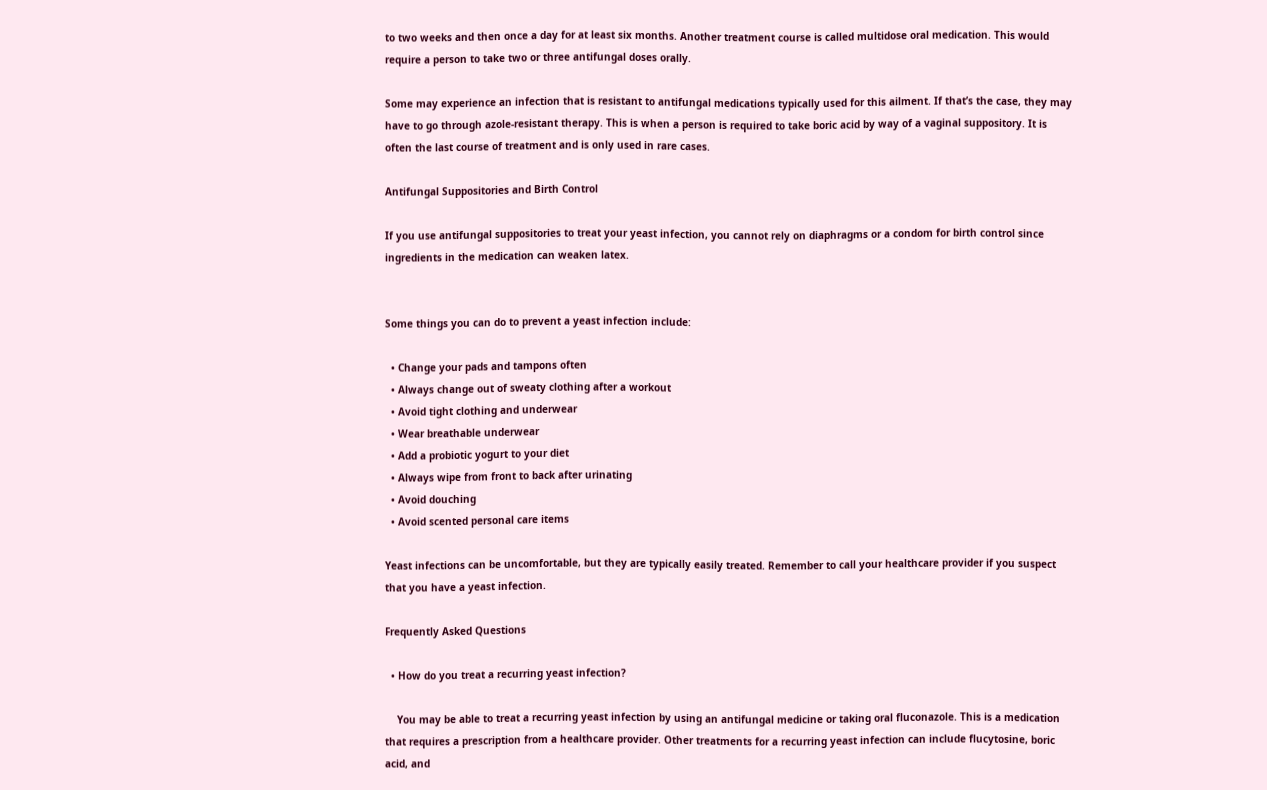to two weeks and then once a day for at least six months. Another treatment course is called multidose oral medication. This would require a person to take two or three antifungal doses orally.

Some may experience an infection that is resistant to antifungal medications typically used for this ailment. If that’s the case, they may have to go through azole-resistant therapy. This is when a person is required to take boric acid by way of a vaginal suppository. It is often the last course of treatment and is only used in rare cases.

Antifungal Suppositories and Birth Control

If you use antifungal suppositories to treat your yeast infection, you cannot rely on diaphragms or a condom for birth control since ingredients in the medication can weaken latex.


Some things you can do to prevent a yeast infection include:

  • Change your pads and tampons often
  • Always change out of sweaty clothing after a workout
  • Avoid tight clothing and underwear
  • Wear breathable underwear
  • Add a probiotic yogurt to your diet
  • Always wipe from front to back after urinating
  • Avoid douching
  • Avoid scented personal care items

Yeast infections can be uncomfortable, but they are typically easily treated. Remember to call your healthcare provider if you suspect that you have a yeast infection.

Frequently Asked Questions

  • How do you treat a recurring yeast infection?

    You may be able to treat a recurring yeast infection by using an antifungal medicine or taking oral fluconazole. This is a medication that requires a prescription from a healthcare provider. Other treatments for a recurring yeast infection can include flucytosine, boric acid, and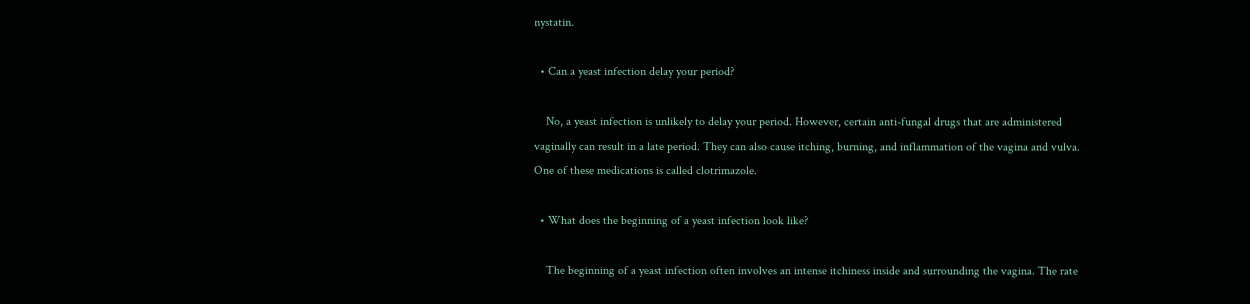nystatin.

  • Can a yeast infection delay your period?

    No, a yeast infection is unlikely to delay your period. However, certain anti-fungal drugs that are administered vaginally can result in a late period. They can also cause itching, burning, and inflammation of the vagina and vulva. One of these medications is called clotrimazole.

  • What does the beginning of a yeast infection look like?

    The beginning of a yeast infection often involves an intense itchiness inside and surrounding the vagina. The rate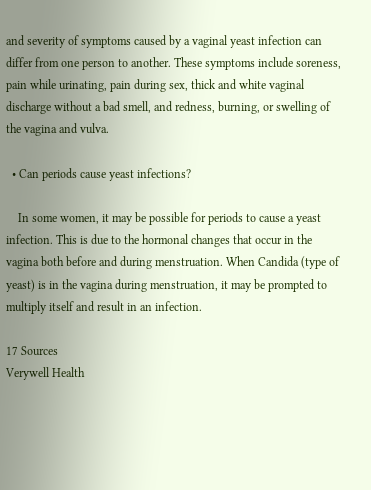and severity of symptoms caused by a vaginal yeast infection can differ from one person to another. These symptoms include soreness, pain while urinating, pain during sex, thick and white vaginal discharge without a bad smell, and redness, burning, or swelling of the vagina and vulva.

  • Can periods cause yeast infections?

    In some women, it may be possible for periods to cause a yeast infection. This is due to the hormonal changes that occur in the vagina both before and during menstruation. When Candida (type of yeast) is in the vagina during menstruation, it may be prompted to multiply itself and result in an infection.

17 Sources
Verywell Health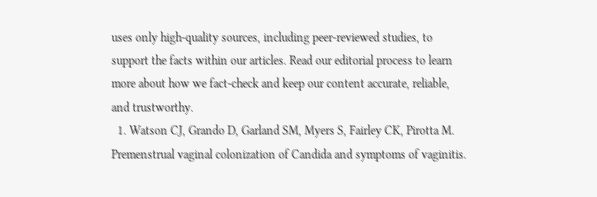uses only high-quality sources, including peer-reviewed studies, to support the facts within our articles. Read our editorial process to learn more about how we fact-check and keep our content accurate, reliable, and trustworthy.
  1. Watson CJ, Grando D, Garland SM, Myers S, Fairley CK, Pirotta M. Premenstrual vaginal colonization of Candida and symptoms of vaginitis.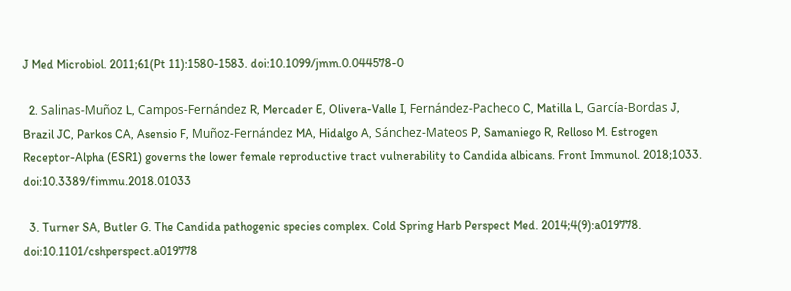J Med Microbiol. 2011;61(Pt 11):1580-1583. doi:10.1099/jmm.0.044578-0

  2. Salinas-Muñoz L, Campos-Fernández R, Mercader E, Olivera-Valle I, Fernández-Pacheco C, Matilla L, García-Bordas J, Brazil JC, Parkos CA, Asensio F, Muñoz-Fernández MA, Hidalgo A, Sánchez-Mateos P, Samaniego R, Relloso M. Estrogen Receptor-Alpha (ESR1) governs the lower female reproductive tract vulnerability to Candida albicans. Front Immunol. 2018;1033. doi:10.3389/fimmu.2018.01033

  3. Turner SA, Butler G. The Candida pathogenic species complex. Cold Spring Harb Perspect Med. 2014;4(9):a019778. doi:10.1101/cshperspect.a019778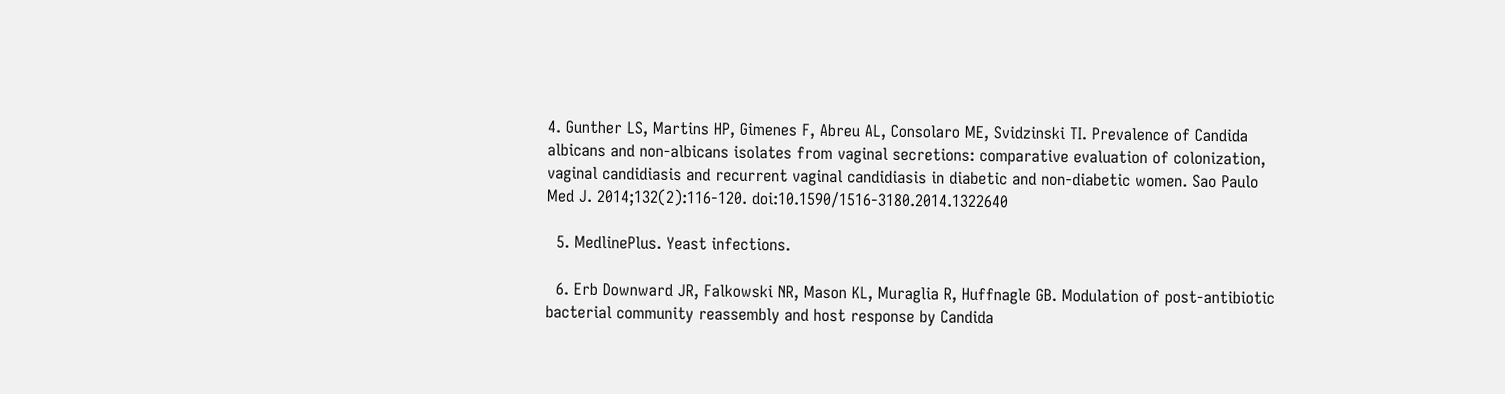4. Gunther LS, Martins HP, Gimenes F, Abreu AL, Consolaro ME, Svidzinski TI. Prevalence of Candida albicans and non-albicans isolates from vaginal secretions: comparative evaluation of colonization, vaginal candidiasis and recurrent vaginal candidiasis in diabetic and non-diabetic women. Sao Paulo Med J. 2014;132(2):116-120. doi:10.1590/1516-3180.2014.1322640

  5. MedlinePlus. Yeast infections.

  6. Erb Downward JR, Falkowski NR, Mason KL, Muraglia R, Huffnagle GB. Modulation of post-antibiotic bacterial community reassembly and host response by Candida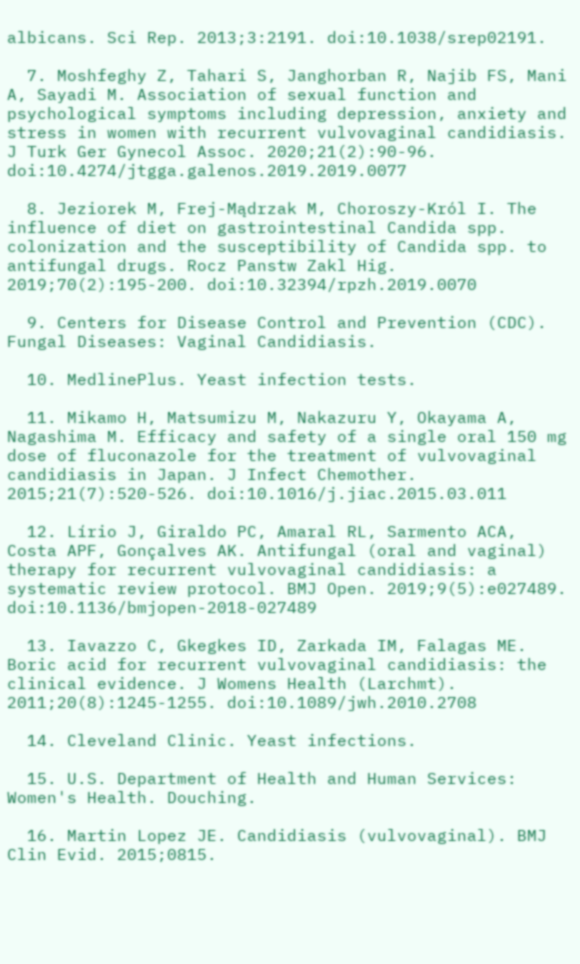albicans. Sci Rep. 2013;3:2191. doi:10.1038/srep02191.

  7. Moshfeghy Z, Tahari S, Janghorban R, Najib FS, Mani A, Sayadi M. Association of sexual function and psychological symptoms including depression, anxiety and stress in women with recurrent vulvovaginal candidiasis. J Turk Ger Gynecol Assoc. 2020;21(2):90-96. doi:10.4274/jtgga.galenos.2019.2019.0077

  8. Jeziorek M, Frej-Mądrzak M, Choroszy-Król I. The influence of diet on gastrointestinal Candida spp. colonization and the susceptibility of Candida spp. to antifungal drugs. Rocz Panstw Zakl Hig. 2019;70(2):195-200. doi:10.32394/rpzh.2019.0070

  9. Centers for Disease Control and Prevention (CDC). Fungal Diseases: Vaginal Candidiasis.

  10. MedlinePlus. Yeast infection tests.

  11. Mikamo H, Matsumizu M, Nakazuru Y, Okayama A, Nagashima M. Efficacy and safety of a single oral 150 mg dose of fluconazole for the treatment of vulvovaginal candidiasis in Japan. J Infect Chemother. 2015;21(7):520-526. doi:10.1016/j.jiac.2015.03.011

  12. Lírio J, Giraldo PC, Amaral RL, Sarmento ACA, Costa APF, Gonçalves AK. Antifungal (oral and vaginal) therapy for recurrent vulvovaginal candidiasis: a systematic review protocol. BMJ Open. 2019;9(5):e027489. doi:10.1136/bmjopen-2018-027489

  13. Iavazzo C, Gkegkes ID, Zarkada IM, Falagas ME. Boric acid for recurrent vulvovaginal candidiasis: the clinical evidence. J Womens Health (Larchmt). 2011;20(8):1245-1255. doi:10.1089/jwh.2010.2708

  14. Cleveland Clinic. Yeast infections.

  15. U.S. Department of Health and Human Services: Women's Health. Douching.

  16. Martin Lopez JE. Candidiasis (vulvovaginal). BMJ Clin Evid. 2015;0815.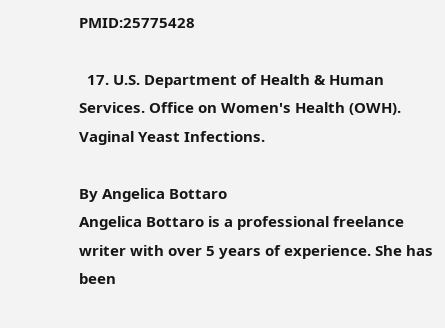PMID:25775428

  17. U.S. Department of Health & Human Services. Office on Women's Health (OWH). Vaginal Yeast Infections.

By Angelica Bottaro
Angelica Bottaro is a professional freelance writer with over 5 years of experience. She has been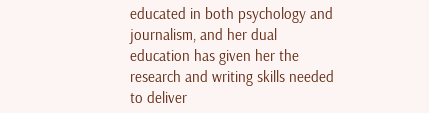educated in both psychology and journalism, and her dual education has given her the research and writing skills needed to deliver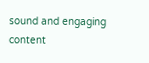sound and engaging content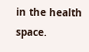in the health space.